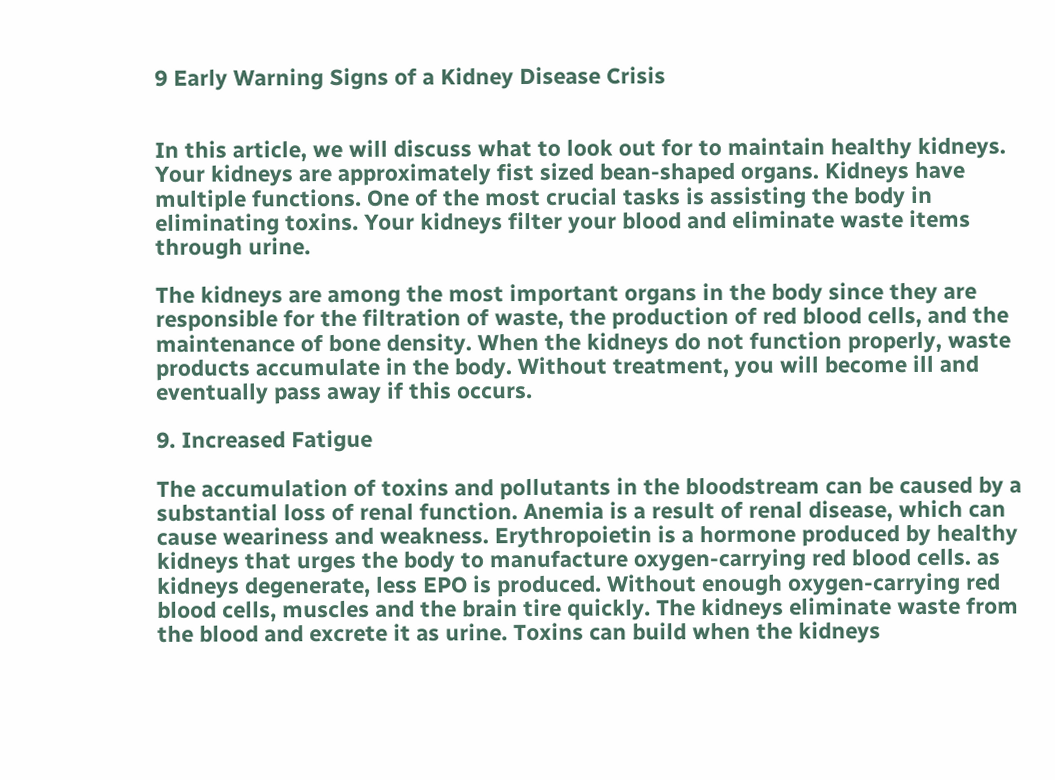9 Early Warning Signs of a Kidney Disease Crisis


In this article, we will discuss what to look out for to maintain healthy kidneys. Your kidneys are approximately fist sized bean-shaped organs. Kidneys have multiple functions. One of the most crucial tasks is assisting the body in eliminating toxins. Your kidneys filter your blood and eliminate waste items through urine.

The kidneys are among the most important organs in the body since they are responsible for the filtration of waste, the production of red blood cells, and the maintenance of bone density. When the kidneys do not function properly, waste products accumulate in the body. Without treatment, you will become ill and eventually pass away if this occurs.

9. Increased Fatigue

The accumulation of toxins and pollutants in the bloodstream can be caused by a substantial loss of renal function. Anemia is a result of renal disease, which can cause weariness and weakness. Erythropoietin is a hormone produced by healthy kidneys that urges the body to manufacture oxygen-carrying red blood cells. as kidneys degenerate, less EPO is produced. Without enough oxygen-carrying red blood cells, muscles and the brain tire quickly. The kidneys eliminate waste from the blood and excrete it as urine. Toxins can build when the kidneys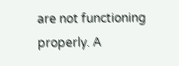are not functioning properly. A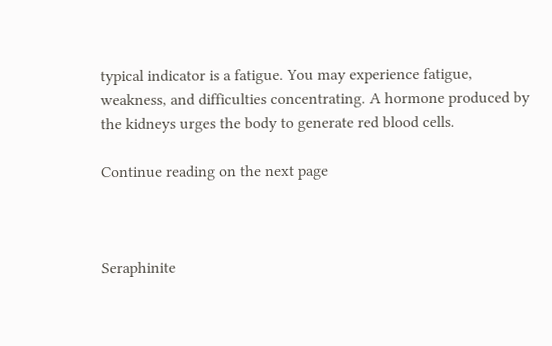typical indicator is a fatigue. You may experience fatigue, weakness, and difficulties concentrating. A hormone produced by the kidneys urges the body to generate red blood cells.

Continue reading on the next page



Seraphinite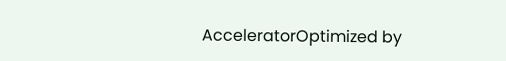AcceleratorOptimized by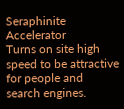Seraphinite Accelerator
Turns on site high speed to be attractive for people and search engines.